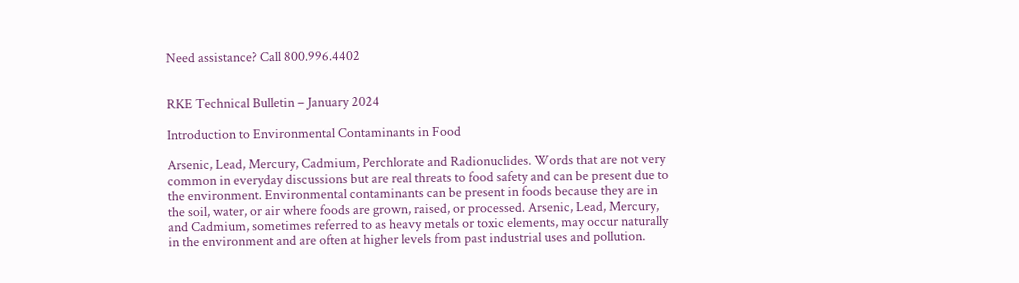Need assistance? Call 800.996.4402


RKE Technical Bulletin – January 2024

Introduction to Environmental Contaminants in Food

Arsenic, Lead, Mercury, Cadmium, Perchlorate and Radionuclides. Words that are not very common in everyday discussions but are real threats to food safety and can be present due to the environment. Environmental contaminants can be present in foods because they are in the soil, water, or air where foods are grown, raised, or processed. Arsenic, Lead, Mercury, and Cadmium, sometimes referred to as heavy metals or toxic elements, may occur naturally in the environment and are often at higher levels from past industrial uses and pollution.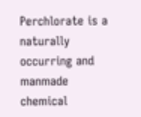Perchlorate is a naturally occurring and manmade chemical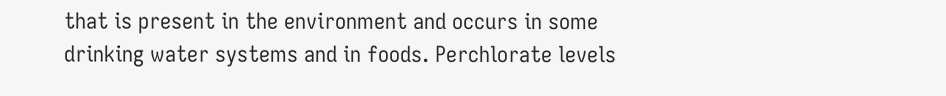that is present in the environment and occurs in some drinking water systems and in foods. Perchlorate levels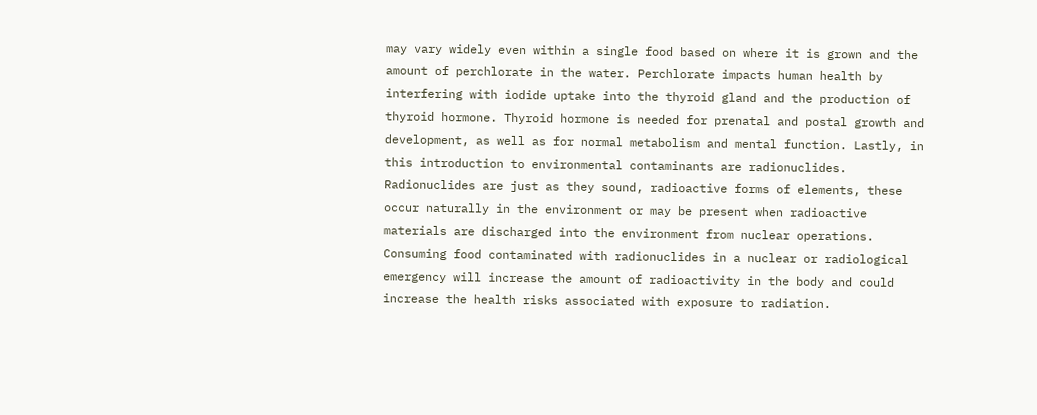may vary widely even within a single food based on where it is grown and the amount of perchlorate in the water. Perchlorate impacts human health by interfering with iodide uptake into the thyroid gland and the production of thyroid hormone. Thyroid hormone is needed for prenatal and postal growth and development, as well as for normal metabolism and mental function. Lastly, in this introduction to environmental contaminants are radionuclides. Radionuclides are just as they sound, radioactive forms of elements, these occur naturally in the environment or may be present when radioactive materials are discharged into the environment from nuclear operations. Consuming food contaminated with radionuclides in a nuclear or radiological emergency will increase the amount of radioactivity in the body and could increase the health risks associated with exposure to radiation.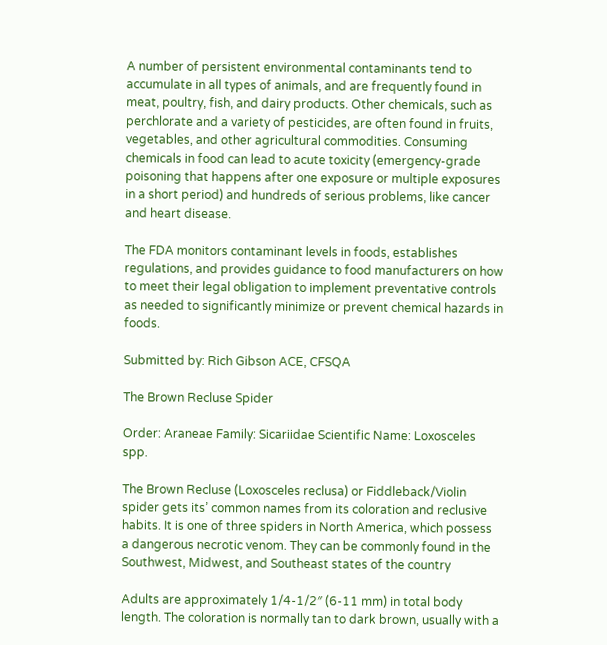A number of persistent environmental contaminants tend to accumulate in all types of animals, and are frequently found in meat, poultry, fish, and dairy products. Other chemicals, such as perchlorate and a variety of pesticides, are often found in fruits, vegetables, and other agricultural commodities. Consuming chemicals in food can lead to acute toxicity (emergency-grade poisoning that happens after one exposure or multiple exposures in a short period) and hundreds of serious problems, like cancer and heart disease.

The FDA monitors contaminant levels in foods, establishes regulations, and provides guidance to food manufacturers on how to meet their legal obligation to implement preventative controls as needed to significantly minimize or prevent chemical hazards in foods.

Submitted by: Rich Gibson ACE, CFSQA

The Brown Recluse Spider

Order: Araneae Family: Sicariidae Scientific Name: Loxosceles spp.

The Brown Recluse (Loxosceles reclusa) or Fiddleback/Violin spider gets its’ common names from its coloration and reclusive habits. It is one of three spiders in North America, which possess a dangerous necrotic venom. They can be commonly found in the Southwest, Midwest, and Southeast states of the country

Adults are approximately 1/4-1/2″ (6-11 mm) in total body length. The coloration is normally tan to dark brown, usually with a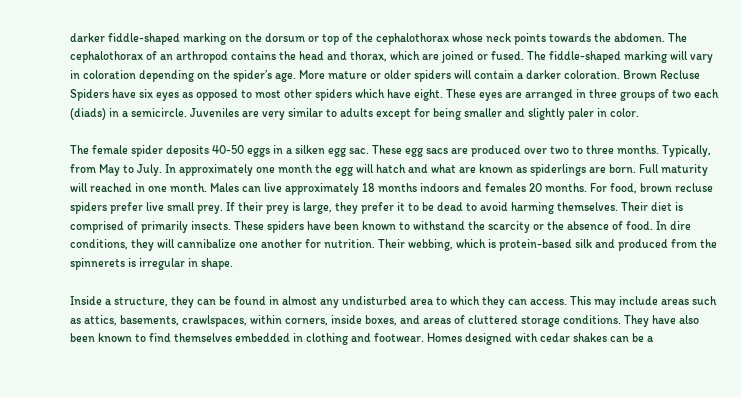darker fiddle-shaped marking on the dorsum or top of the cephalothorax whose neck points towards the abdomen. The cephalothorax of an arthropod contains the head and thorax, which are joined or fused. The fiddle-shaped marking will vary in coloration depending on the spider’s age. More mature or older spiders will contain a darker coloration. Brown Recluse Spiders have six eyes as opposed to most other spiders which have eight. These eyes are arranged in three groups of two each (diads) in a semicircle. Juveniles are very similar to adults except for being smaller and slightly paler in color.

The female spider deposits 40-50 eggs in a silken egg sac. These egg sacs are produced over two to three months. Typically, from May to July. In approximately one month the egg will hatch and what are known as spiderlings are born. Full maturity will reached in one month. Males can live approximately 18 months indoors and females 20 months. For food, brown recluse spiders prefer live small prey. If their prey is large, they prefer it to be dead to avoid harming themselves. Their diet is comprised of primarily insects. These spiders have been known to withstand the scarcity or the absence of food. In dire conditions, they will cannibalize one another for nutrition. Their webbing, which is protein-based silk and produced from the spinnerets is irregular in shape.

Inside a structure, they can be found in almost any undisturbed area to which they can access. This may include areas such as attics, basements, crawlspaces, within corners, inside boxes, and areas of cluttered storage conditions. They have also been known to find themselves embedded in clothing and footwear. Homes designed with cedar shakes can be a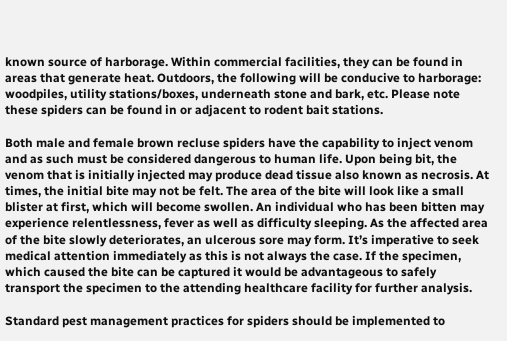known source of harborage. Within commercial facilities, they can be found in areas that generate heat. Outdoors, the following will be conducive to harborage: woodpiles, utility stations/boxes, underneath stone and bark, etc. Please note these spiders can be found in or adjacent to rodent bait stations.

Both male and female brown recluse spiders have the capability to inject venom and as such must be considered dangerous to human life. Upon being bit, the venom that is initially injected may produce dead tissue also known as necrosis. At times, the initial bite may not be felt. The area of the bite will look like a small blister at first, which will become swollen. An individual who has been bitten may experience relentlessness, fever as well as difficulty sleeping. As the affected area of the bite slowly deteriorates, an ulcerous sore may form. It’s imperative to seek medical attention immediately as this is not always the case. If the specimen, which caused the bite can be captured it would be advantageous to safely transport the specimen to the attending healthcare facility for further analysis.

Standard pest management practices for spiders should be implemented to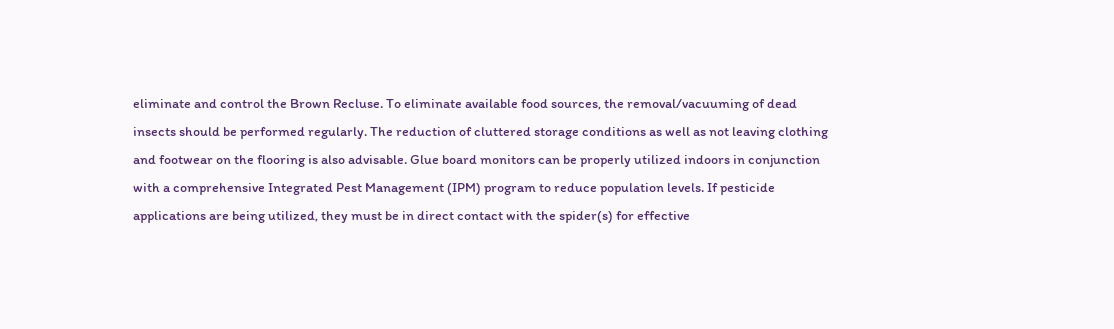eliminate and control the Brown Recluse. To eliminate available food sources, the removal/vacuuming of dead insects should be performed regularly. The reduction of cluttered storage conditions as well as not leaving clothing and footwear on the flooring is also advisable. Glue board monitors can be properly utilized indoors in conjunction with a comprehensive Integrated Pest Management (IPM) program to reduce population levels. If pesticide applications are being utilized, they must be in direct contact with the spider(s) for effective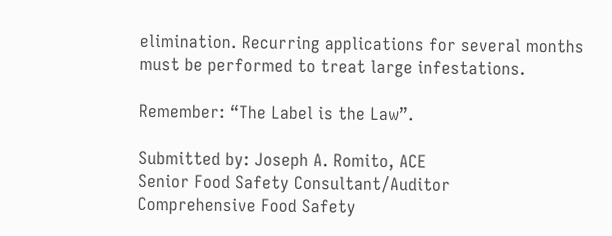elimination. Recurring applications for several months must be performed to treat large infestations.

Remember: “The Label is the Law”.

Submitted by: Joseph A. Romito, ACE
Senior Food Safety Consultant/Auditor
Comprehensive Food Safety